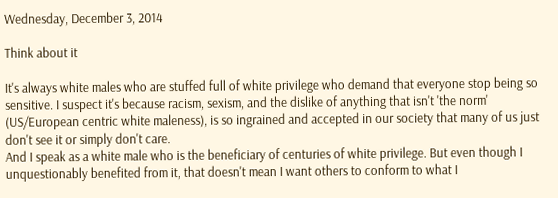Wednesday, December 3, 2014

Think about it

It's always white males who are stuffed full of white privilege who demand that everyone stop being so sensitive. I suspect it's because racism, sexism, and the dislike of anything that isn't 'the norm' (US/European centric white maleness), is so ingrained and accepted in our society that many of us just don't see it or simply don't care.
And I speak as a white male who is the beneficiary of centuries of white privilege. But even though I unquestionably benefited from it, that doesn't mean I want others to conform to what I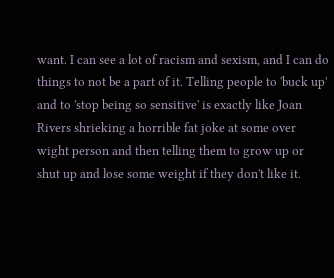want. I can see a lot of racism and sexism, and I can do things to not be a part of it. Telling people to 'buck up' and to 'stop being so sensitive' is exactly like Joan Rivers shrieking a horrible fat joke at some over wight person and then telling them to grow up or shut up and lose some weight if they don't like it.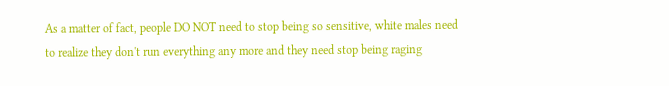As a matter of fact, people DO NOT need to stop being so sensitive, white males need to realize they don't run everything any more and they need stop being raging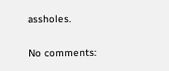assholes.

No comments: